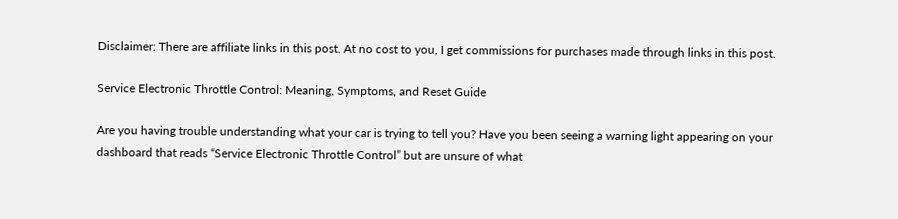Disclaimer: There are affiliate links in this post. At no cost to you, I get commissions for purchases made through links in this post.

Service Electronic Throttle Control: Meaning, Symptoms, and Reset Guide

Are you having trouble understanding what your car is trying to tell you? Have you been seeing a warning light appearing on your dashboard that reads “Service Electronic Throttle Control” but are unsure of what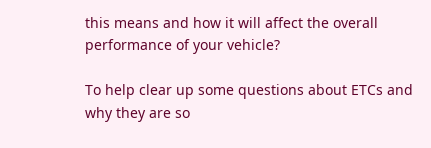this means and how it will affect the overall performance of your vehicle?

To help clear up some questions about ETCs and why they are so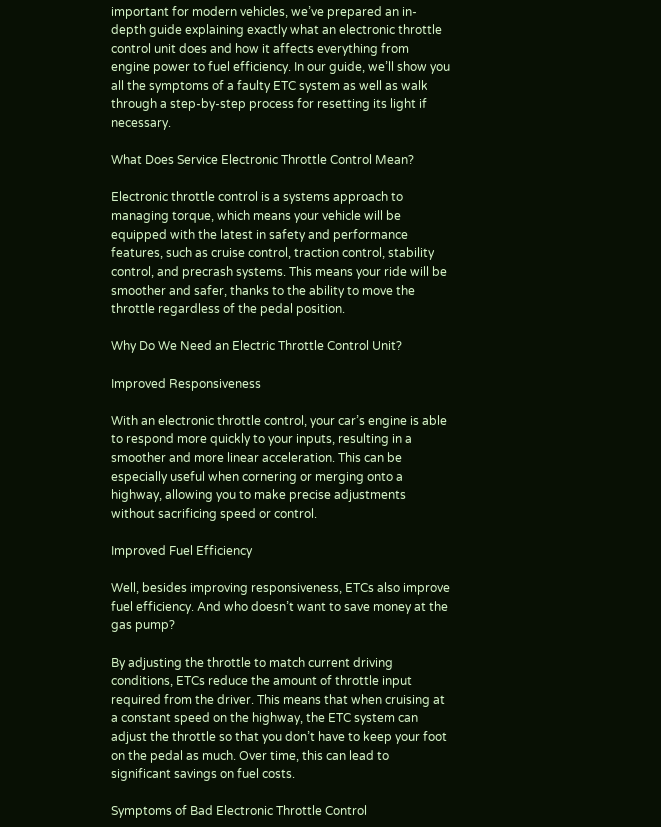important for modern vehicles, we’ve prepared an in-depth guide explaining exactly what an electronic throttle control unit does and how it affects everything from engine power to fuel efficiency. In our guide, we’ll show you all the symptoms of a faulty ETC system as well as walk through a step-by-step process for resetting its light if necessary.

What Does Service Electronic Throttle Control Mean?

Electronic throttle control is a systems approach to managing torque, which means your vehicle will be equipped with the latest in safety and performance features, such as cruise control, traction control, stability control, and precrash systems. This means your ride will be smoother and safer, thanks to the ability to move the throttle regardless of the pedal position.

Why Do We Need an Electric Throttle Control Unit?

Improved Responsiveness

With an electronic throttle control, your car’s engine is able to respond more quickly to your inputs, resulting in a smoother and more linear acceleration. This can be especially useful when cornering or merging onto a highway, allowing you to make precise adjustments without sacrificing speed or control.

Improved Fuel Efficiency

Well, besides improving responsiveness, ETCs also improve fuel efficiency. And who doesn’t want to save money at the gas pump?

By adjusting the throttle to match current driving conditions, ETCs reduce the amount of throttle input required from the driver. This means that when cruising at a constant speed on the highway, the ETC system can adjust the throttle so that you don’t have to keep your foot on the pedal as much. Over time, this can lead to significant savings on fuel costs.

Symptoms of Bad Electronic Throttle Control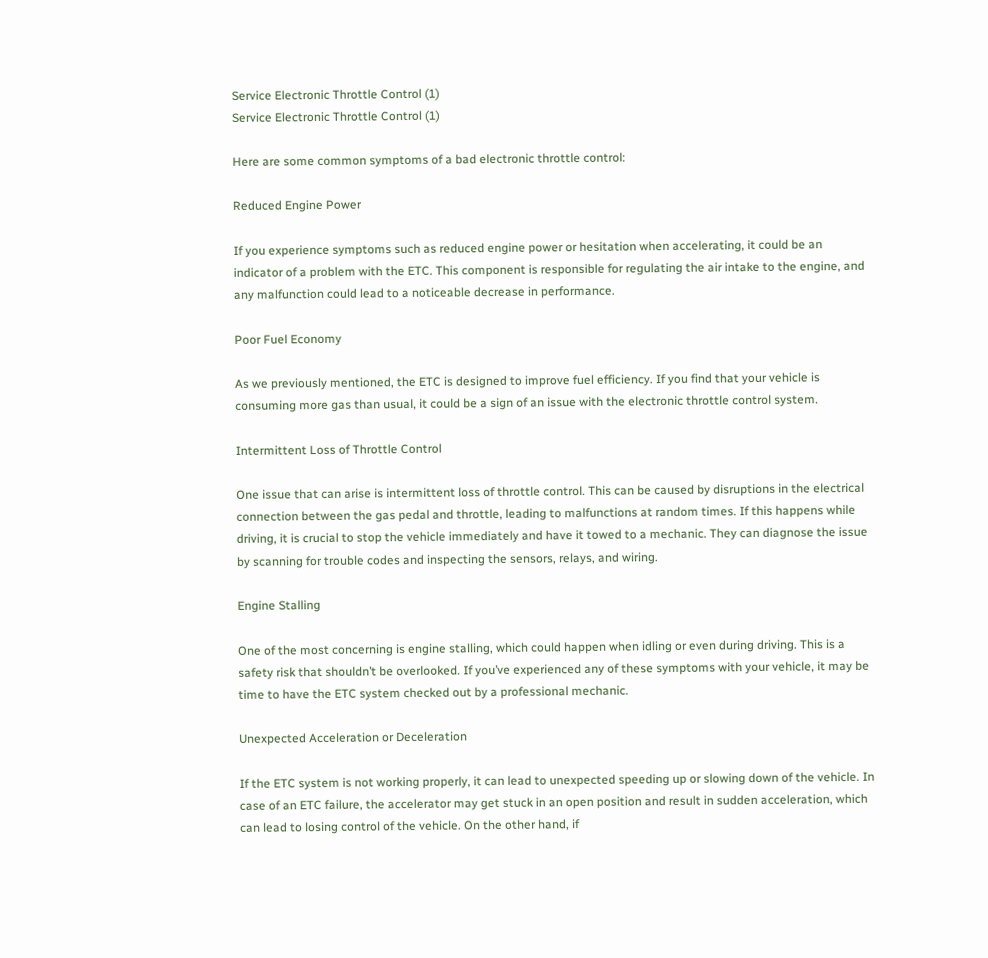Service Electronic Throttle Control (1)
Service Electronic Throttle Control (1)

Here are some common symptoms of a bad electronic throttle control:

Reduced Engine Power

If you experience symptoms such as reduced engine power or hesitation when accelerating, it could be an indicator of a problem with the ETC. This component is responsible for regulating the air intake to the engine, and any malfunction could lead to a noticeable decrease in performance.

Poor Fuel Economy

As we previously mentioned, the ETC is designed to improve fuel efficiency. If you find that your vehicle is consuming more gas than usual, it could be a sign of an issue with the electronic throttle control system.

Intermittent Loss of Throttle Control

One issue that can arise is intermittent loss of throttle control. This can be caused by disruptions in the electrical connection between the gas pedal and throttle, leading to malfunctions at random times. If this happens while driving, it is crucial to stop the vehicle immediately and have it towed to a mechanic. They can diagnose the issue by scanning for trouble codes and inspecting the sensors, relays, and wiring.

Engine Stalling

One of the most concerning is engine stalling, which could happen when idling or even during driving. This is a safety risk that shouldn’t be overlooked. If you’ve experienced any of these symptoms with your vehicle, it may be time to have the ETC system checked out by a professional mechanic.

Unexpected Acceleration or Deceleration

If the ETC system is not working properly, it can lead to unexpected speeding up or slowing down of the vehicle. In case of an ETC failure, the accelerator may get stuck in an open position and result in sudden acceleration, which can lead to losing control of the vehicle. On the other hand, if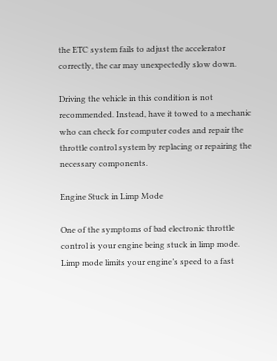the ETC system fails to adjust the accelerator correctly, the car may unexpectedly slow down.

Driving the vehicle in this condition is not recommended. Instead, have it towed to a mechanic who can check for computer codes and repair the throttle control system by replacing or repairing the necessary components.

Engine Stuck in Limp Mode

One of the symptoms of bad electronic throttle control is your engine being stuck in limp mode. Limp mode limits your engine’s speed to a fast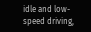idle and low-speed driving,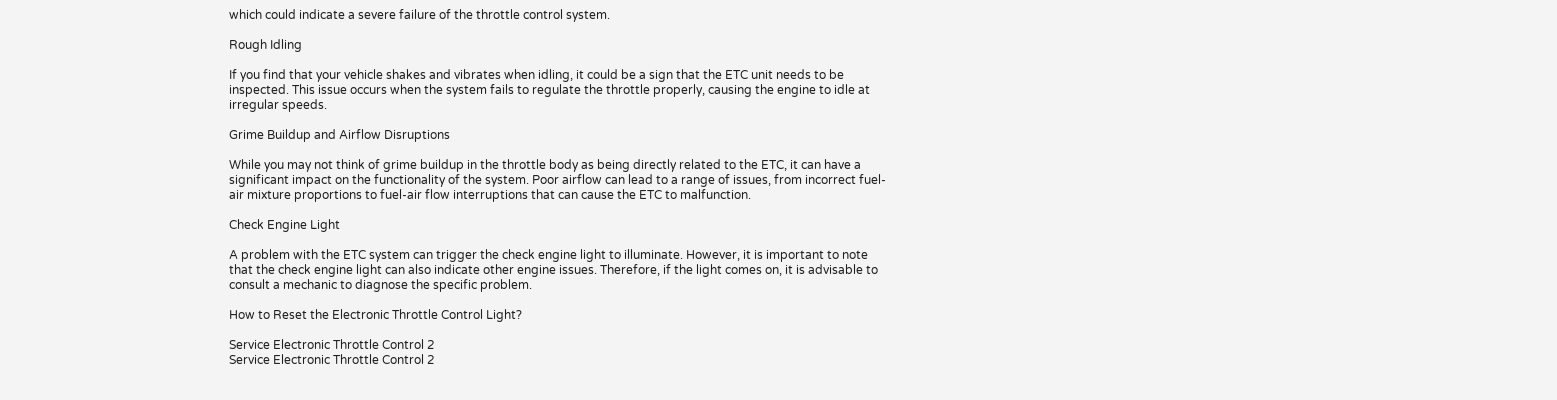which could indicate a severe failure of the throttle control system.

Rough Idling

If you find that your vehicle shakes and vibrates when idling, it could be a sign that the ETC unit needs to be inspected. This issue occurs when the system fails to regulate the throttle properly, causing the engine to idle at irregular speeds.

Grime Buildup and Airflow Disruptions

While you may not think of grime buildup in the throttle body as being directly related to the ETC, it can have a significant impact on the functionality of the system. Poor airflow can lead to a range of issues, from incorrect fuel-air mixture proportions to fuel-air flow interruptions that can cause the ETC to malfunction.

Check Engine Light

A problem with the ETC system can trigger the check engine light to illuminate. However, it is important to note that the check engine light can also indicate other engine issues. Therefore, if the light comes on, it is advisable to consult a mechanic to diagnose the specific problem.

How to Reset the Electronic Throttle Control Light?

Service Electronic Throttle Control 2
Service Electronic Throttle Control 2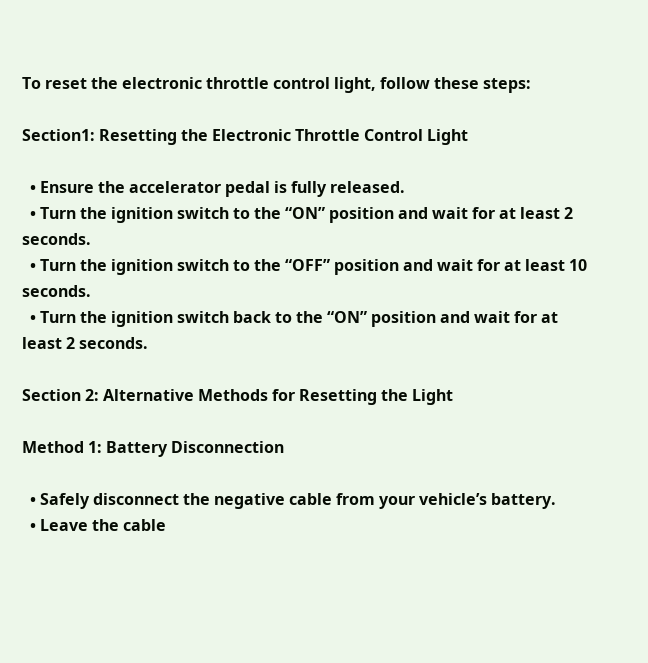To reset the electronic throttle control light, follow these steps:

Section1: Resetting the Electronic Throttle Control Light

  • Ensure the accelerator pedal is fully released.
  • Turn the ignition switch to the “ON” position and wait for at least 2 seconds.
  • Turn the ignition switch to the “OFF” position and wait for at least 10 seconds.
  • Turn the ignition switch back to the “ON” position and wait for at least 2 seconds.

Section 2: Alternative Methods for Resetting the Light

Method 1: Battery Disconnection

  • Safely disconnect the negative cable from your vehicle’s battery.
  • Leave the cable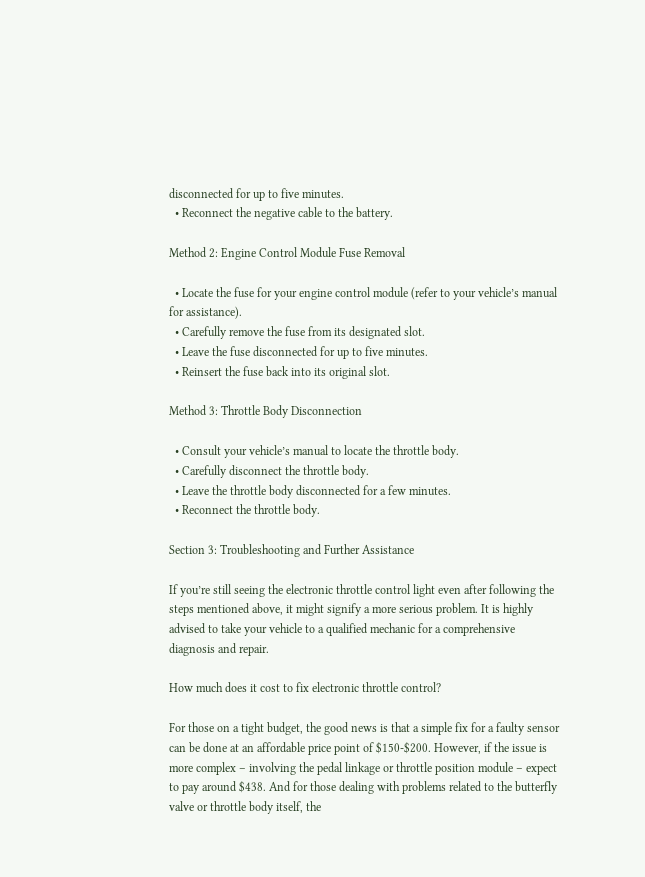disconnected for up to five minutes.
  • Reconnect the negative cable to the battery.

Method 2: Engine Control Module Fuse Removal

  • Locate the fuse for your engine control module (refer to your vehicle’s manual for assistance).
  • Carefully remove the fuse from its designated slot.
  • Leave the fuse disconnected for up to five minutes.
  • Reinsert the fuse back into its original slot.

Method 3: Throttle Body Disconnection

  • Consult your vehicle’s manual to locate the throttle body.
  • Carefully disconnect the throttle body.
  • Leave the throttle body disconnected for a few minutes.
  • Reconnect the throttle body.

Section 3: Troubleshooting and Further Assistance

If you’re still seeing the electronic throttle control light even after following the steps mentioned above, it might signify a more serious problem. It is highly advised to take your vehicle to a qualified mechanic for a comprehensive diagnosis and repair.

How much does it cost to fix electronic throttle control?

For those on a tight budget, the good news is that a simple fix for a faulty sensor can be done at an affordable price point of $150-$200. However, if the issue is more complex – involving the pedal linkage or throttle position module – expect to pay around $438. And for those dealing with problems related to the butterfly valve or throttle body itself, the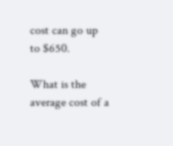cost can go up to $650.

What is the average cost of a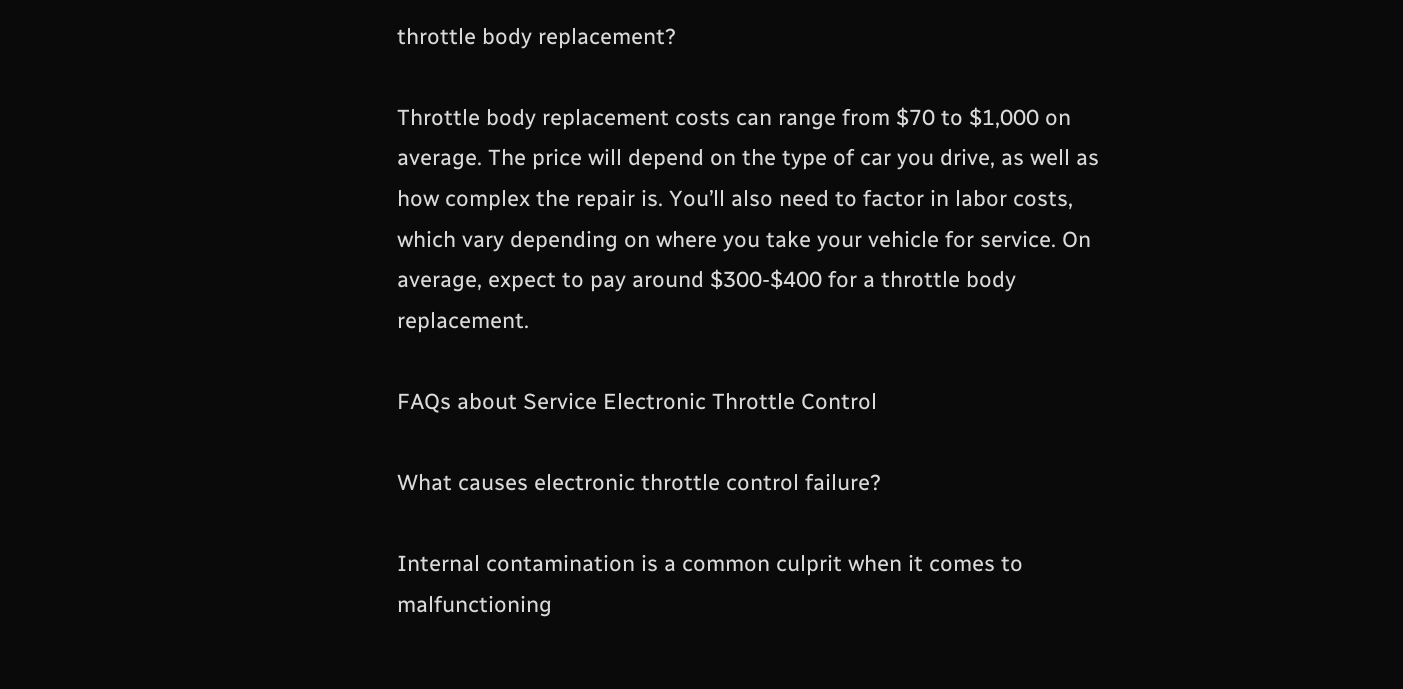throttle body replacement?

Throttle body replacement costs can range from $70 to $1,000 on average. The price will depend on the type of car you drive, as well as how complex the repair is. You’ll also need to factor in labor costs, which vary depending on where you take your vehicle for service. On average, expect to pay around $300-$400 for a throttle body replacement.

FAQs about Service Electronic Throttle Control

What causes electronic throttle control failure?

Internal contamination is a common culprit when it comes to malfunctioning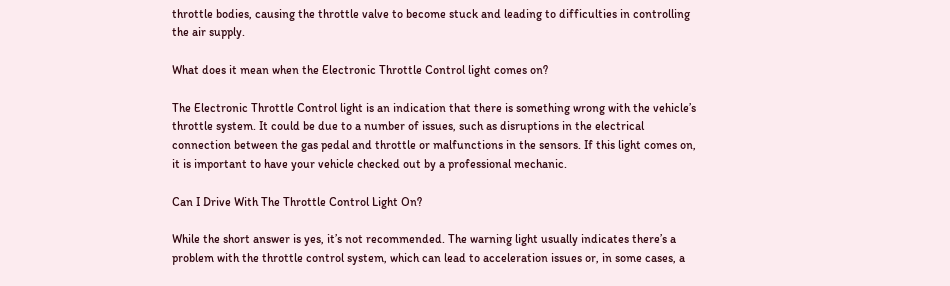throttle bodies, causing the throttle valve to become stuck and leading to difficulties in controlling the air supply.

What does it mean when the Electronic Throttle Control light comes on?

The Electronic Throttle Control light is an indication that there is something wrong with the vehicle’s throttle system. It could be due to a number of issues, such as disruptions in the electrical connection between the gas pedal and throttle or malfunctions in the sensors. If this light comes on, it is important to have your vehicle checked out by a professional mechanic.

Can I Drive With The Throttle Control Light On?

While the short answer is yes, it’s not recommended. The warning light usually indicates there’s a problem with the throttle control system, which can lead to acceleration issues or, in some cases, a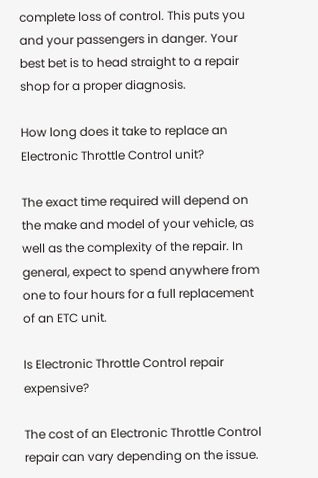complete loss of control. This puts you and your passengers in danger. Your best bet is to head straight to a repair shop for a proper diagnosis.

How long does it take to replace an Electronic Throttle Control unit?

The exact time required will depend on the make and model of your vehicle, as well as the complexity of the repair. In general, expect to spend anywhere from one to four hours for a full replacement of an ETC unit.

Is Electronic Throttle Control repair expensive?

The cost of an Electronic Throttle Control repair can vary depending on the issue.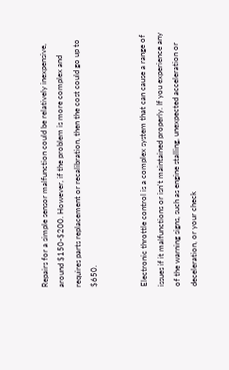Repairs for a simple sensor malfunction could be relatively inexpensive, around $150-$200. However, if the problem is more complex and requires parts replacement or recalibration, then the cost could go up to $650.


Electronic throttle control is a complex system that can cause a range of issues if it malfunctions or isn’t maintained properly. If you experience any of the warning signs, such as engine stalling, unexpected acceleration or deceleration, or your check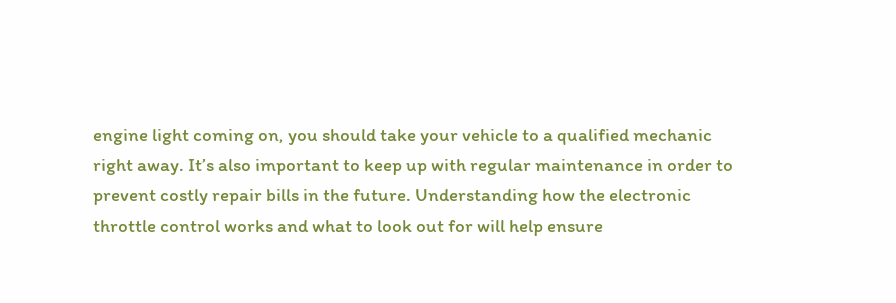engine light coming on, you should take your vehicle to a qualified mechanic right away. It’s also important to keep up with regular maintenance in order to prevent costly repair bills in the future. Understanding how the electronic throttle control works and what to look out for will help ensure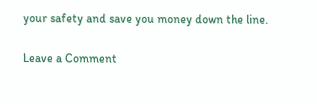your safety and save you money down the line.

Leave a Comment